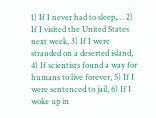1) If I never had to sleep,… 2) If I visited the United States next week, 3) If I were stranded on a deserted island, 4) If scientists found a way for humans to live forever, 5) If I were sentenced to jail, 6) If I woke up in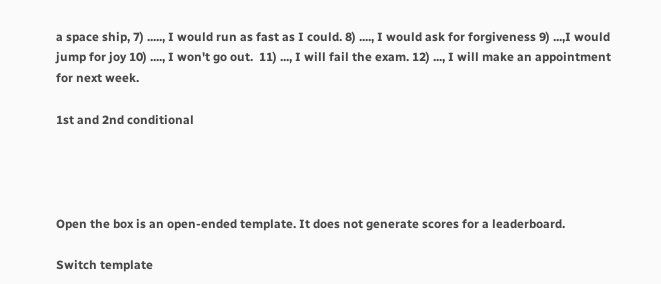a space ship, 7) ....., I would run as fast as I could. 8) ...., I would ask for forgiveness 9) ...,I would jump for joy 10) ...., I won't go out.  11) ..., I will fail the exam. 12) ..., I will make an appointment for next week.

1st and 2nd conditional




Open the box is an open-ended template. It does not generate scores for a leaderboard.

Switch template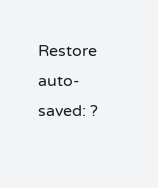Restore auto-saved: ?